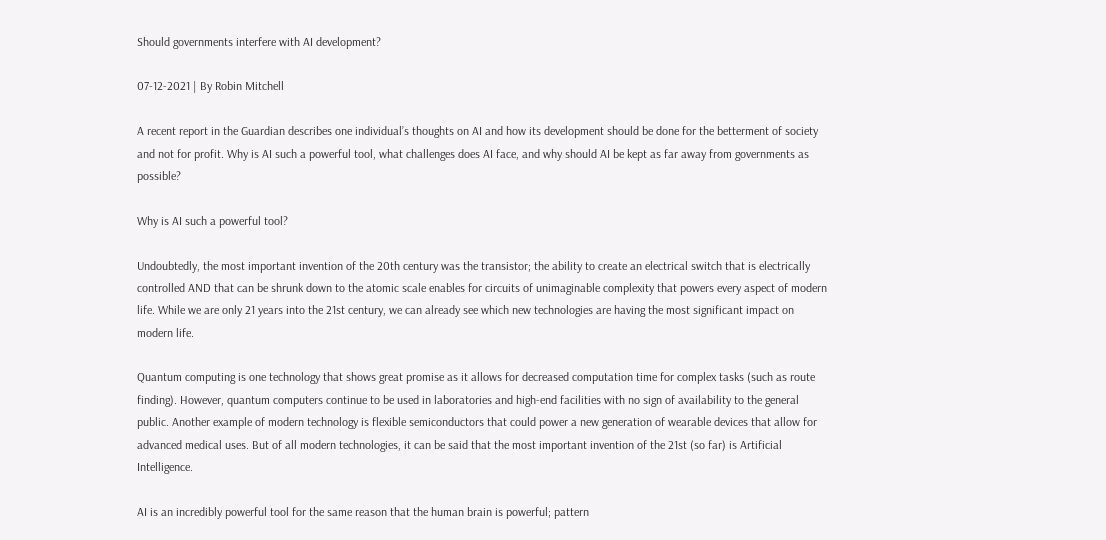Should governments interfere with AI development?

07-12-2021 | By Robin Mitchell

A recent report in the Guardian describes one individual’s thoughts on AI and how its development should be done for the betterment of society and not for profit. Why is AI such a powerful tool, what challenges does AI face, and why should AI be kept as far away from governments as possible?

Why is AI such a powerful tool?

Undoubtedly, the most important invention of the 20th century was the transistor; the ability to create an electrical switch that is electrically controlled AND that can be shrunk down to the atomic scale enables for circuits of unimaginable complexity that powers every aspect of modern life. While we are only 21 years into the 21st century, we can already see which new technologies are having the most significant impact on modern life.

Quantum computing is one technology that shows great promise as it allows for decreased computation time for complex tasks (such as route finding). However, quantum computers continue to be used in laboratories and high-end facilities with no sign of availability to the general public. Another example of modern technology is flexible semiconductors that could power a new generation of wearable devices that allow for advanced medical uses. But of all modern technologies, it can be said that the most important invention of the 21st (so far) is Artificial Intelligence.

AI is an incredibly powerful tool for the same reason that the human brain is powerful; pattern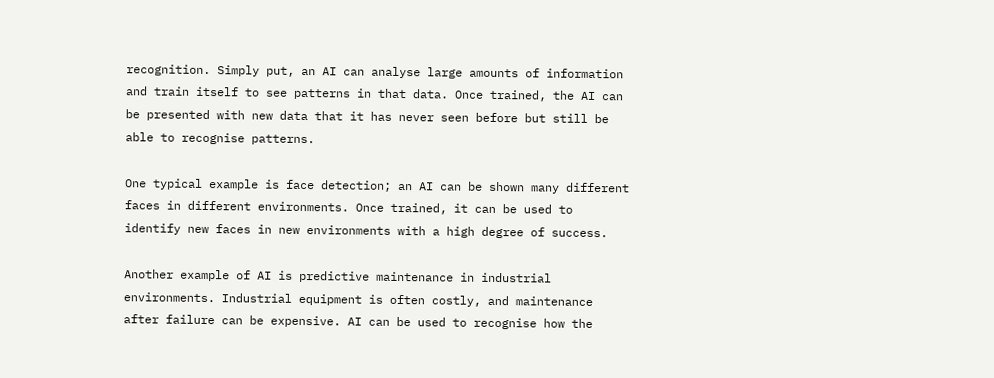recognition. Simply put, an AI can analyse large amounts of information and train itself to see patterns in that data. Once trained, the AI can be presented with new data that it has never seen before but still be able to recognise patterns.

One typical example is face detection; an AI can be shown many different faces in different environments. Once trained, it can be used to identify new faces in new environments with a high degree of success.

Another example of AI is predictive maintenance in industrial environments. Industrial equipment is often costly, and maintenance after failure can be expensive. AI can be used to recognise how the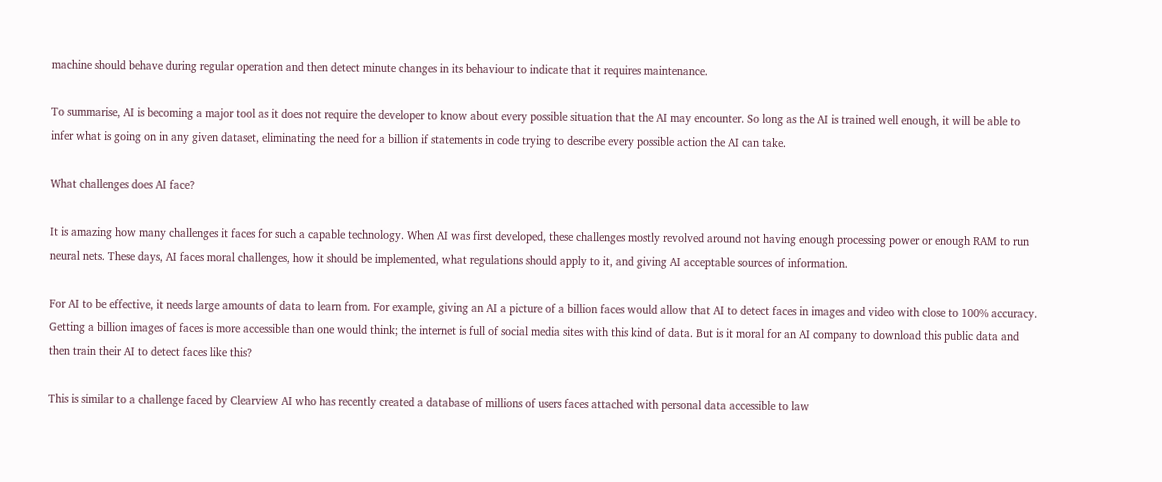machine should behave during regular operation and then detect minute changes in its behaviour to indicate that it requires maintenance.

To summarise, AI is becoming a major tool as it does not require the developer to know about every possible situation that the AI may encounter. So long as the AI is trained well enough, it will be able to infer what is going on in any given dataset, eliminating the need for a billion if statements in code trying to describe every possible action the AI can take.

What challenges does AI face?

It is amazing how many challenges it faces for such a capable technology. When AI was first developed, these challenges mostly revolved around not having enough processing power or enough RAM to run neural nets. These days, AI faces moral challenges, how it should be implemented, what regulations should apply to it, and giving AI acceptable sources of information.

For AI to be effective, it needs large amounts of data to learn from. For example, giving an AI a picture of a billion faces would allow that AI to detect faces in images and video with close to 100% accuracy. Getting a billion images of faces is more accessible than one would think; the internet is full of social media sites with this kind of data. But is it moral for an AI company to download this public data and then train their AI to detect faces like this?

This is similar to a challenge faced by Clearview AI who has recently created a database of millions of users faces attached with personal data accessible to law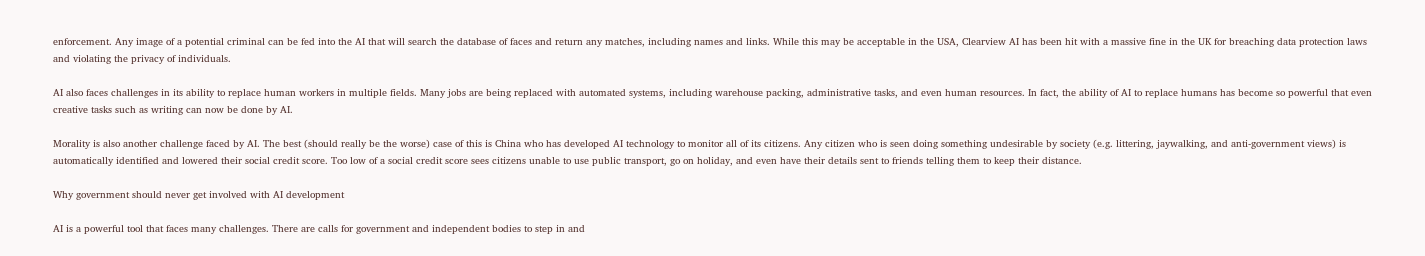enforcement. Any image of a potential criminal can be fed into the AI that will search the database of faces and return any matches, including names and links. While this may be acceptable in the USA, Clearview AI has been hit with a massive fine in the UK for breaching data protection laws and violating the privacy of individuals.

AI also faces challenges in its ability to replace human workers in multiple fields. Many jobs are being replaced with automated systems, including warehouse packing, administrative tasks, and even human resources. In fact, the ability of AI to replace humans has become so powerful that even creative tasks such as writing can now be done by AI.

Morality is also another challenge faced by AI. The best (should really be the worse) case of this is China who has developed AI technology to monitor all of its citizens. Any citizen who is seen doing something undesirable by society (e.g. littering, jaywalking, and anti-government views) is automatically identified and lowered their social credit score. Too low of a social credit score sees citizens unable to use public transport, go on holiday, and even have their details sent to friends telling them to keep their distance.

Why government should never get involved with AI development

AI is a powerful tool that faces many challenges. There are calls for government and independent bodies to step in and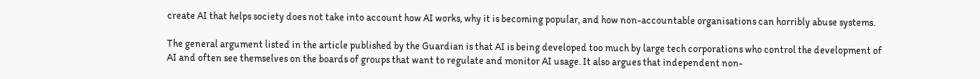create AI that helps society does not take into account how AI works, why it is becoming popular, and how non-accountable organisations can horribly abuse systems.

The general argument listed in the article published by the Guardian is that AI is being developed too much by large tech corporations who control the development of AI and often see themselves on the boards of groups that want to regulate and monitor AI usage. It also argues that independent non-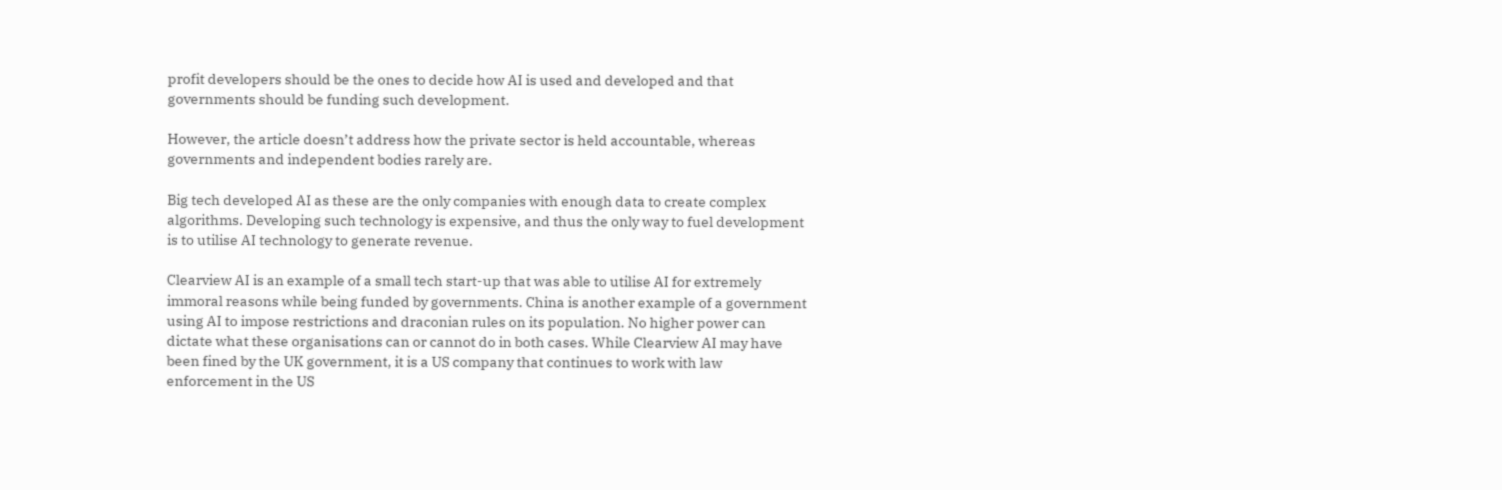profit developers should be the ones to decide how AI is used and developed and that governments should be funding such development.

However, the article doesn’t address how the private sector is held accountable, whereas governments and independent bodies rarely are.

Big tech developed AI as these are the only companies with enough data to create complex algorithms. Developing such technology is expensive, and thus the only way to fuel development is to utilise AI technology to generate revenue.

Clearview AI is an example of a small tech start-up that was able to utilise AI for extremely immoral reasons while being funded by governments. China is another example of a government using AI to impose restrictions and draconian rules on its population. No higher power can dictate what these organisations can or cannot do in both cases. While Clearview AI may have been fined by the UK government, it is a US company that continues to work with law enforcement in the US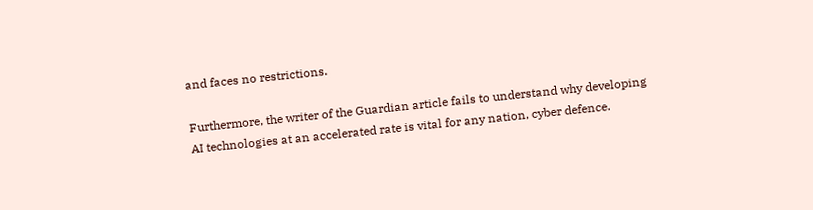and faces no restrictions.

Furthermore, the writer of the Guardian article fails to understand why developing AI technologies at an accelerated rate is vital for any nation, cyber defence.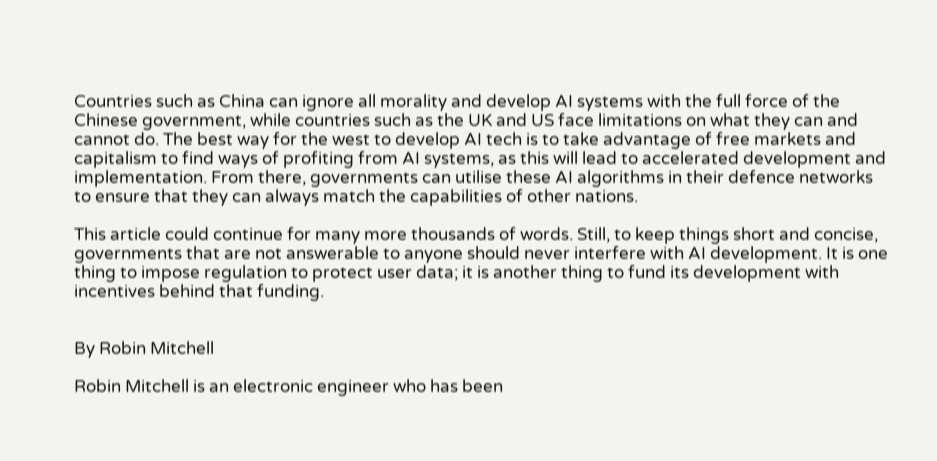Countries such as China can ignore all morality and develop AI systems with the full force of the Chinese government, while countries such as the UK and US face limitations on what they can and cannot do. The best way for the west to develop AI tech is to take advantage of free markets and capitalism to find ways of profiting from AI systems, as this will lead to accelerated development and implementation. From there, governments can utilise these AI algorithms in their defence networks to ensure that they can always match the capabilities of other nations.

This article could continue for many more thousands of words. Still, to keep things short and concise, governments that are not answerable to anyone should never interfere with AI development. It is one thing to impose regulation to protect user data; it is another thing to fund its development with incentives behind that funding.


By Robin Mitchell

Robin Mitchell is an electronic engineer who has been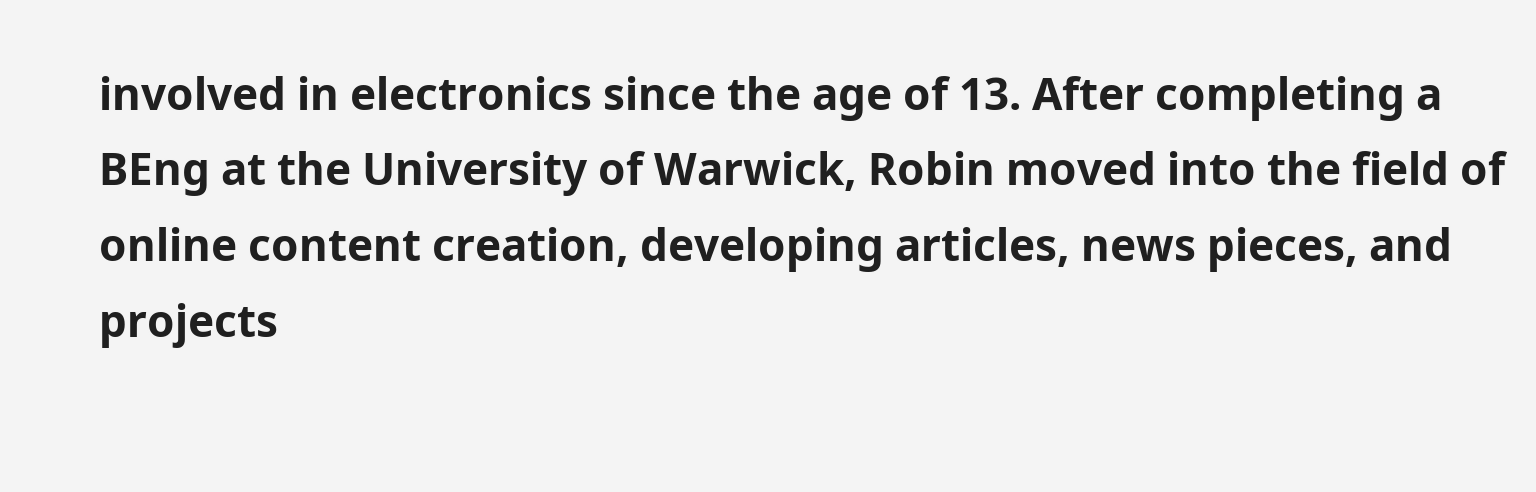involved in electronics since the age of 13. After completing a BEng at the University of Warwick, Robin moved into the field of online content creation, developing articles, news pieces, and projects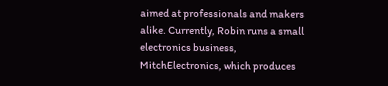aimed at professionals and makers alike. Currently, Robin runs a small electronics business, MitchElectronics, which produces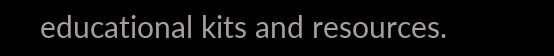educational kits and resources.